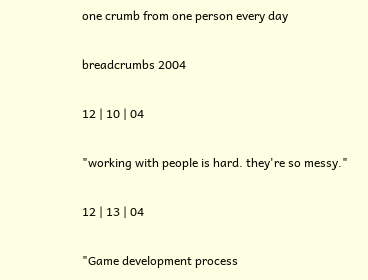one crumb from one person every day

breadcrumbs 2004

12 | 10 | 04

"working with people is hard. they're so messy."

12 | 13 | 04

"Game development process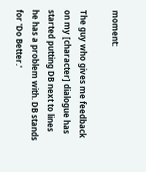moment:

The guy who gives me feedback on my [character] dialogue has started putting DB next to lines he has a problem with. DB stands for 'Do Better.'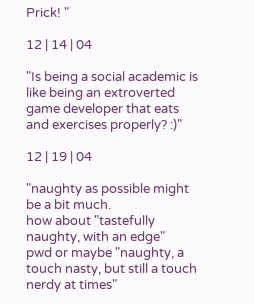Prick! "

12 | 14 | 04

"Is being a social academic is like being an extroverted game developer that eats and exercises properly? :)"

12 | 19 | 04

"naughty as possible might be a bit much.
how about "tastefully naughty, with an edge"
pwd or maybe "naughty, a touch nasty, but still a touch nerdy at times"